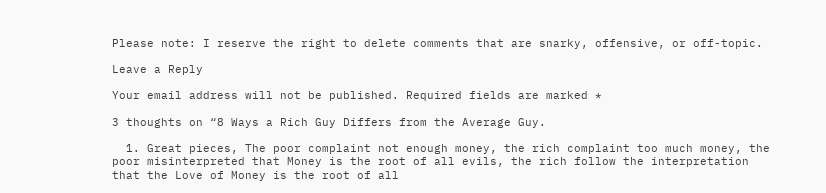Please note: I reserve the right to delete comments that are snarky, offensive, or off-topic.

Leave a Reply

Your email address will not be published. Required fields are marked *

3 thoughts on “8 Ways a Rich Guy Differs from the Average Guy.

  1. Great pieces, The poor complaint not enough money, the rich complaint too much money, the poor misinterpreted that Money is the root of all evils, the rich follow the interpretation that the Love of Money is the root of all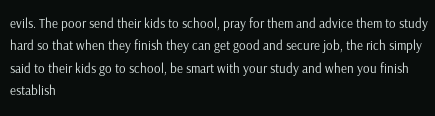evils. The poor send their kids to school, pray for them and advice them to study hard so that when they finish they can get good and secure job, the rich simply said to their kids go to school, be smart with your study and when you finish establish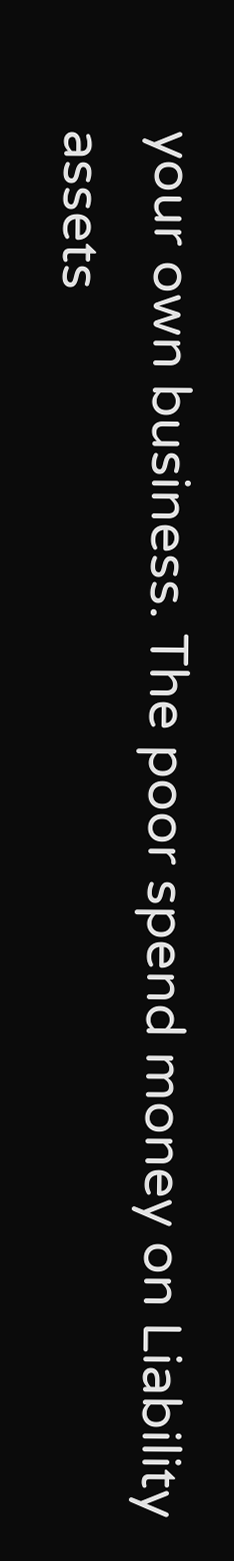your own business. The poor spend money on Liability assets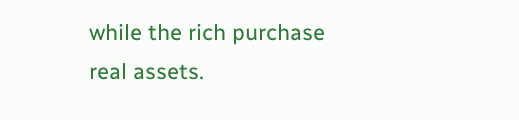while the rich purchase real assets.